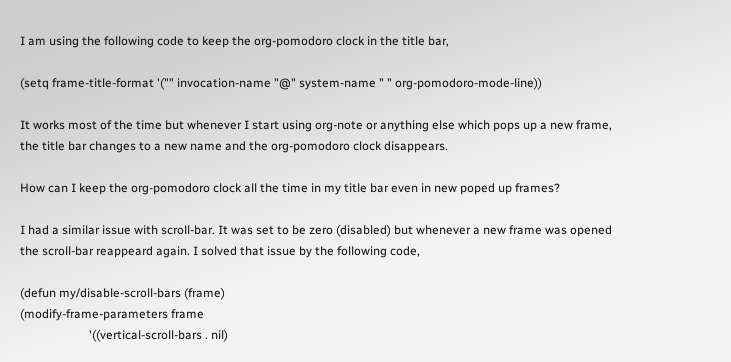I am using the following code to keep the org-pomodoro clock in the title bar,

(setq frame-title-format '("" invocation-name "@" system-name " " org-pomodoro-mode-line))

It works most of the time but whenever I start using org-note or anything else which pops up a new frame, the title bar changes to a new name and the org-pomodoro clock disappears.

How can I keep the org-pomodoro clock all the time in my title bar even in new poped up frames?

I had a similar issue with scroll-bar. It was set to be zero (disabled) but whenever a new frame was opened the scroll-bar reappeard again. I solved that issue by the following code,

(defun my/disable-scroll-bars (frame)
(modify-frame-parameters frame
                       '((vertical-scroll-bars . nil)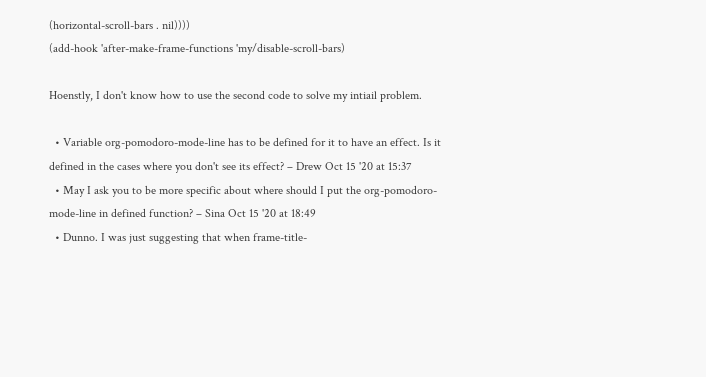(horizontal-scroll-bars . nil))))
(add-hook 'after-make-frame-functions 'my/disable-scroll-bars)

Hoenstly, I don't know how to use the second code to solve my intiail problem.

  • Variable org-pomodoro-mode-line has to be defined for it to have an effect. Is it defined in the cases where you don't see its effect? – Drew Oct 15 '20 at 15:37
  • May I ask you to be more specific about where should I put the org-pomodoro-mode-line in defined function? – Sina Oct 15 '20 at 18:49
  • Dunno. I was just suggesting that when frame-title-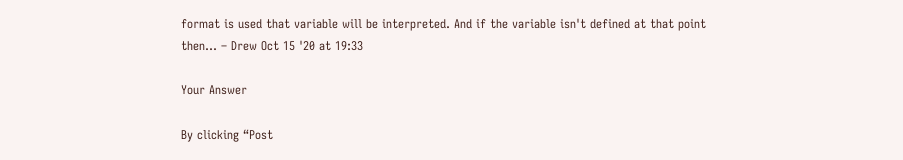format is used that variable will be interpreted. And if the variable isn't defined at that point then... – Drew Oct 15 '20 at 19:33

Your Answer

By clicking “Post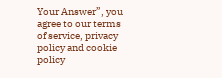Your Answer”, you agree to our terms of service, privacy policy and cookie policy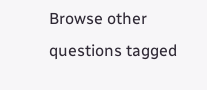Browse other questions tagged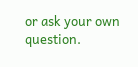or ask your own question.